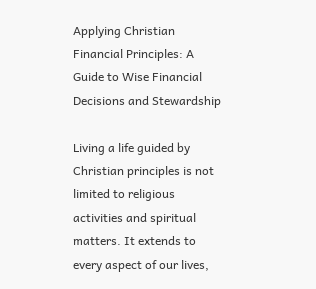Applying Christian Financial Principles: A Guide to Wise Financial Decisions and Stewardship

Living a life guided by Christian principles is not limited to religious activities and spiritual matters. It extends to every aspect of our lives,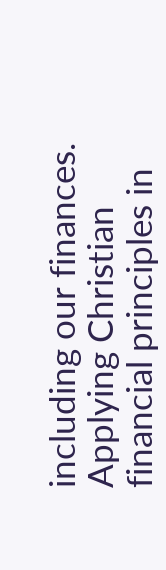including our finances. Applying Christian financial principles in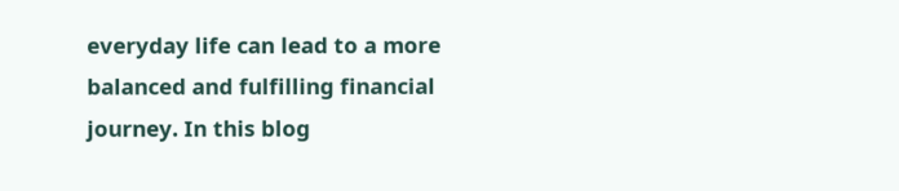everyday life can lead to a more balanced and fulfilling financial journey. In this blog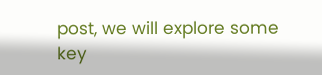post, we will explore some key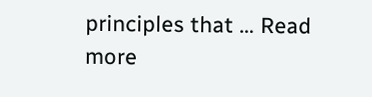principles that … Read more